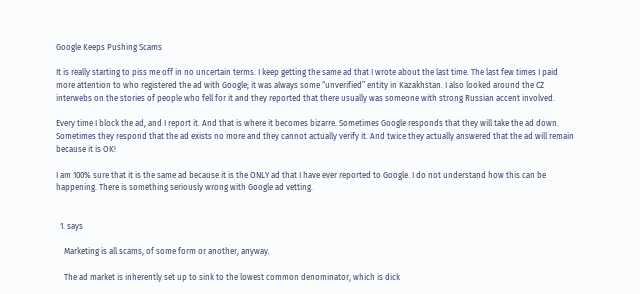Google Keeps Pushing Scams

It is really starting to piss me off in no uncertain terms. I keep getting the same ad that I wrote about the last time. The last few times I paid more attention to who registered the ad with Google; it was always some “unverified” entity in Kazakhstan. I also looked around the CZ interwebs on the stories of people who fell for it and they reported that there usually was someone with strong Russian accent involved.

Every time I block the ad, and I report it. And that is where it becomes bizarre. Sometimes Google responds that they will take the ad down. Sometimes they respond that the ad exists no more and they cannot actually verify it. And twice they actually answered that the ad will remain because it is OK!

I am 100% sure that it is the same ad because it is the ONLY ad that I have ever reported to Google. I do not understand how this can be happening. There is something seriously wrong with Google ad vetting.


  1. says

    Marketing is all scams, of some form or another, anyway.

    The ad market is inherently set up to sink to the lowest common denominator, which is dick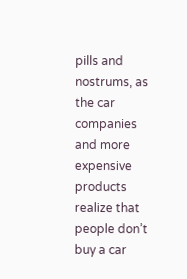pills and nostrums, as the car companies and more expensive products realize that people don’t buy a car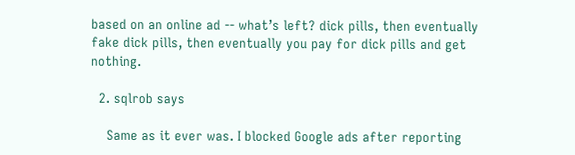based on an online ad -- what’s left? dick pills, then eventually fake dick pills, then eventually you pay for dick pills and get nothing.

  2. sqlrob says

    Same as it ever was. I blocked Google ads after reporting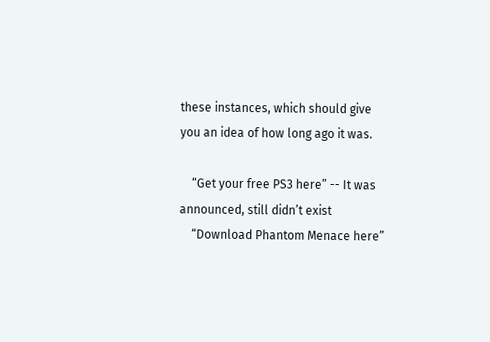these instances, which should give you an idea of how long ago it was.

    “Get your free PS3 here” -- It was announced, still didn’t exist
    “Download Phantom Menace here”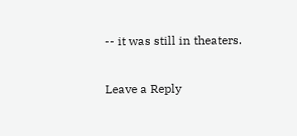-- it was still in theaters.

Leave a Reply